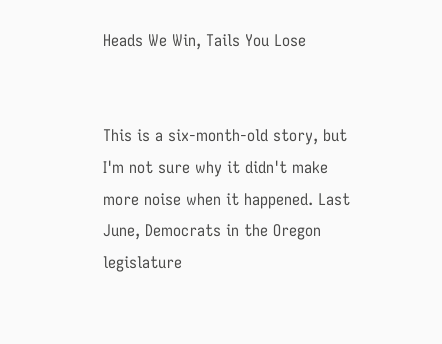Heads We Win, Tails You Lose


This is a six-month-old story, but I'm not sure why it didn't make more noise when it happened. Last June, Democrats in the Oregon legislature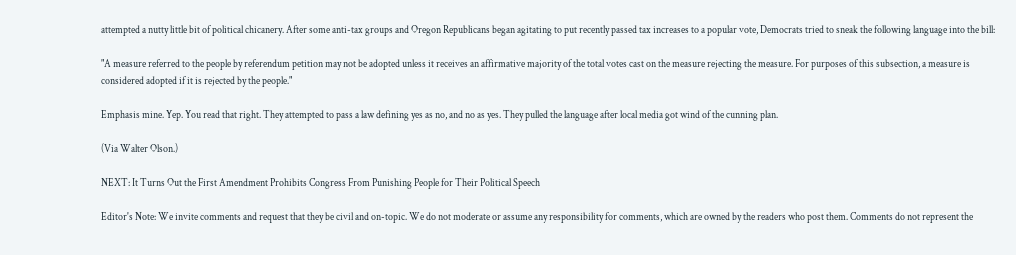attempted a nutty little bit of political chicanery. After some anti-tax groups and Oregon Republicans began agitating to put recently passed tax increases to a popular vote, Democrats tried to sneak the following language into the bill:

"A measure referred to the people by referendum petition may not be adopted unless it receives an affirmative majority of the total votes cast on the measure rejecting the measure. For purposes of this subsection, a measure is considered adopted if it is rejected by the people."

Emphasis mine. Yep. You read that right. They attempted to pass a law defining yes as no, and no as yes. They pulled the language after local media got wind of the cunning plan.

(Via Walter Olson.)

NEXT: It Turns Out the First Amendment Prohibits Congress From Punishing People for Their Political Speech

Editor's Note: We invite comments and request that they be civil and on-topic. We do not moderate or assume any responsibility for comments, which are owned by the readers who post them. Comments do not represent the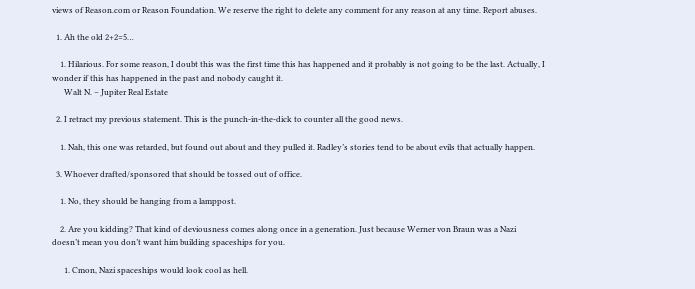views of Reason.com or Reason Foundation. We reserve the right to delete any comment for any reason at any time. Report abuses.

  1. Ah the old 2+2=5…

    1. Hilarious. For some reason, I doubt this was the first time this has happened and it probably is not going to be the last. Actually, I wonder if this has happened in the past and nobody caught it.
      Walt N. – Jupiter Real Estate

  2. I retract my previous statement. This is the punch-in-the-dick to counter all the good news.

    1. Nah, this one was retarded, but found out about and they pulled it. Radley’s stories tend to be about evils that actually happen.

  3. Whoever drafted/sponsored that should be tossed out of office.

    1. No, they should be hanging from a lamppost.

    2. Are you kidding? That kind of deviousness comes along once in a generation. Just because Werner von Braun was a Nazi doesn’t mean you don’t want him building spaceships for you.

      1. Cmon, Nazi spaceships would look cool as hell.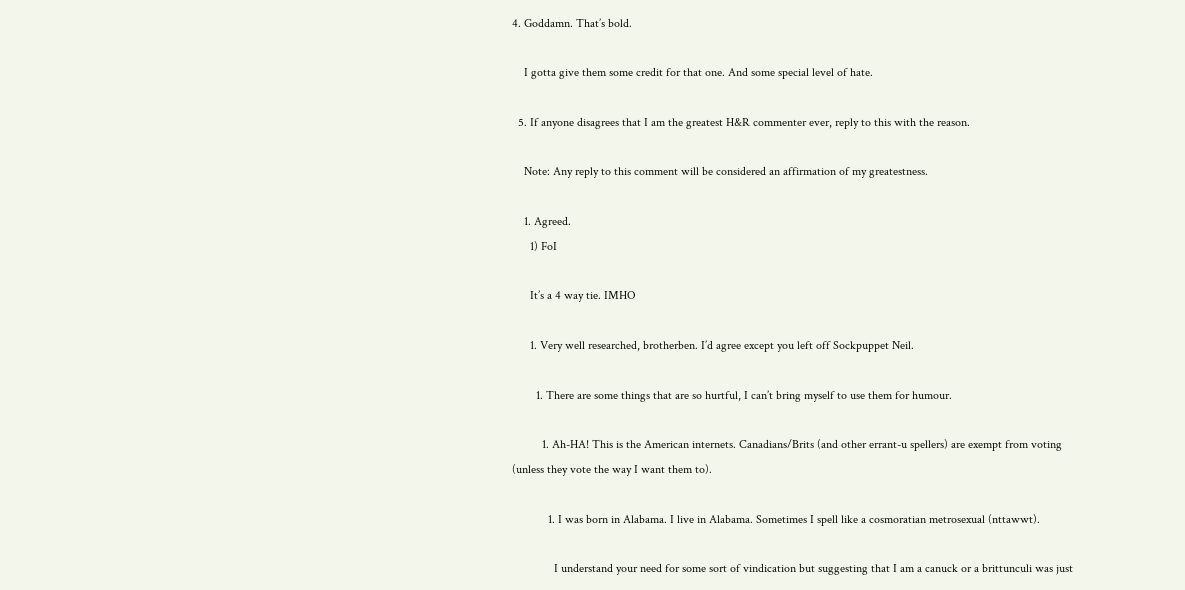4. Goddamn. That’s bold.

    I gotta give them some credit for that one. And some special level of hate.

  5. If anyone disagrees that I am the greatest H&R commenter ever, reply to this with the reason.

    Note: Any reply to this comment will be considered an affirmation of my greatestness.

    1. Agreed.
      1) FoI

      It’s a 4 way tie. IMHO

      1. Very well researched, brotherben. I’d agree except you left off Sockpuppet Neil.

        1. There are some things that are so hurtful, I can’t bring myself to use them for humour.

          1. Ah-HA! This is the American internets. Canadians/Brits (and other errant-u spellers) are exempt from voting (unless they vote the way I want them to).

            1. I was born in Alabama. I live in Alabama. Sometimes I spell like a cosmoratian metrosexual (nttawwt).

              I understand your need for some sort of vindication but suggesting that I am a canuck or a brittunculi was just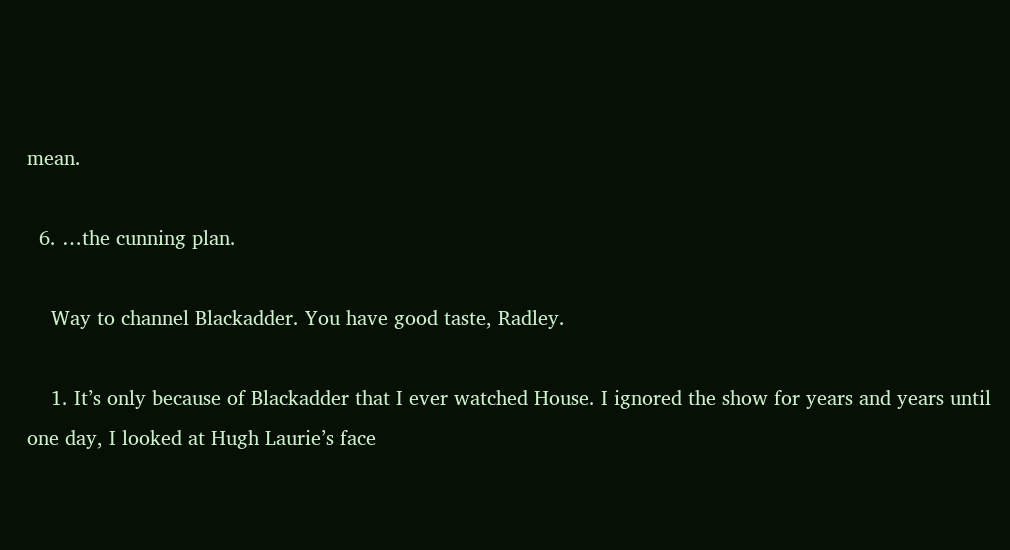mean.

  6. …the cunning plan.

    Way to channel Blackadder. You have good taste, Radley.

    1. It’s only because of Blackadder that I ever watched House. I ignored the show for years and years until one day, I looked at Hugh Laurie’s face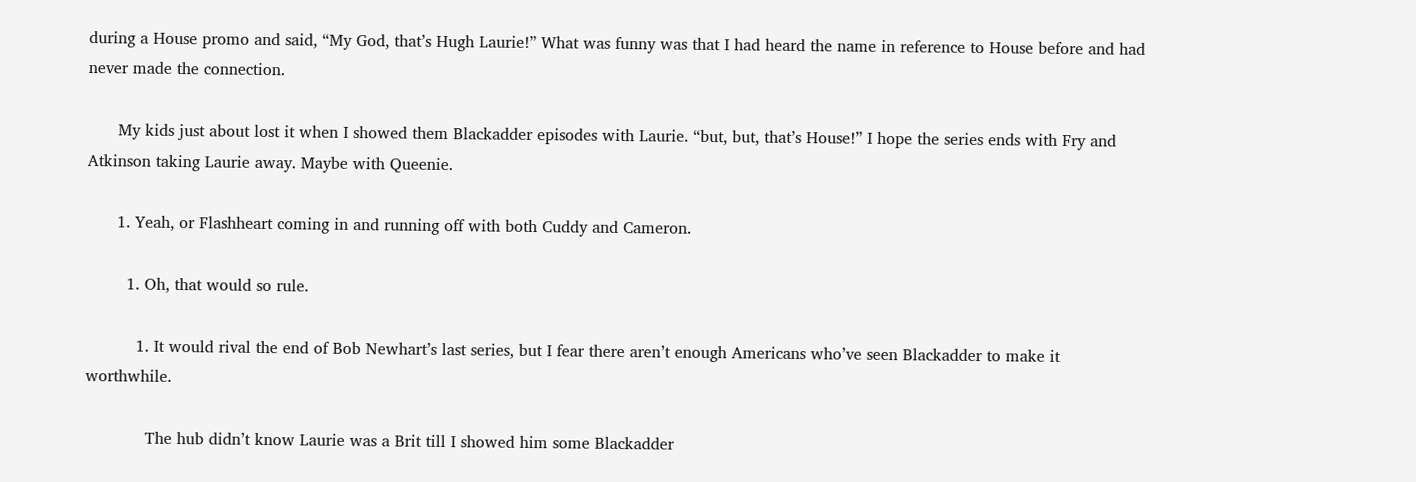during a House promo and said, “My God, that’s Hugh Laurie!” What was funny was that I had heard the name in reference to House before and had never made the connection.

      My kids just about lost it when I showed them Blackadder episodes with Laurie. “but, but, that’s House!” I hope the series ends with Fry and Atkinson taking Laurie away. Maybe with Queenie.

      1. Yeah, or Flashheart coming in and running off with both Cuddy and Cameron.

        1. Oh, that would so rule.

          1. It would rival the end of Bob Newhart’s last series, but I fear there aren’t enough Americans who’ve seen Blackadder to make it worthwhile.

            The hub didn’t know Laurie was a Brit till I showed him some Blackadder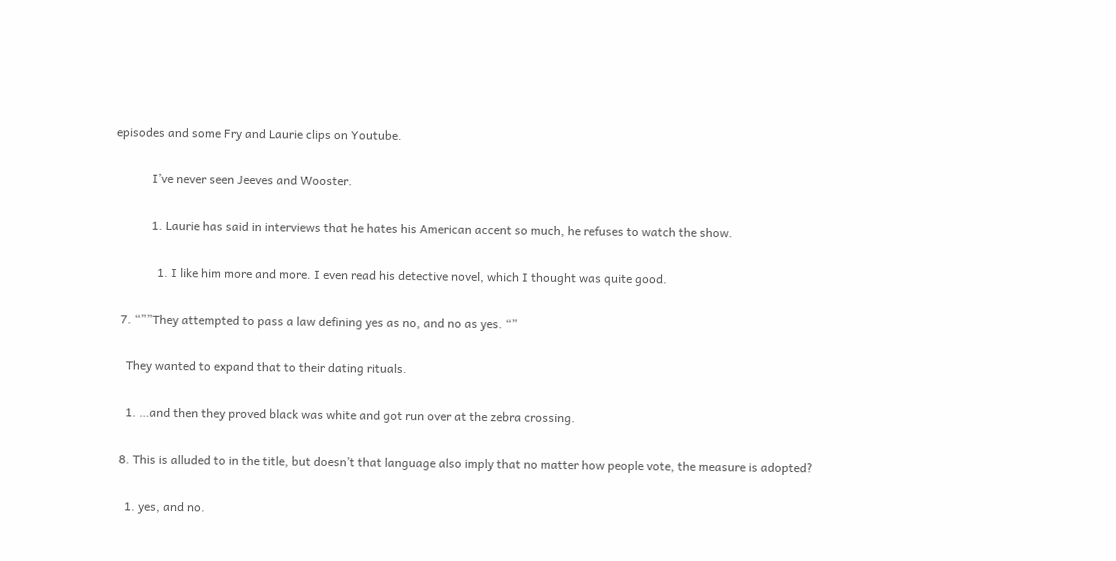episodes and some Fry and Laurie clips on Youtube.

            I’ve never seen Jeeves and Wooster.

            1. Laurie has said in interviews that he hates his American accent so much, he refuses to watch the show.

              1. I like him more and more. I even read his detective novel, which I thought was quite good.

  7. “””They attempted to pass a law defining yes as no, and no as yes. “”

    They wanted to expand that to their dating rituals.

    1. …and then they proved black was white and got run over at the zebra crossing.

  8. This is alluded to in the title, but doesn’t that language also imply that no matter how people vote, the measure is adopted?

    1. yes, and no.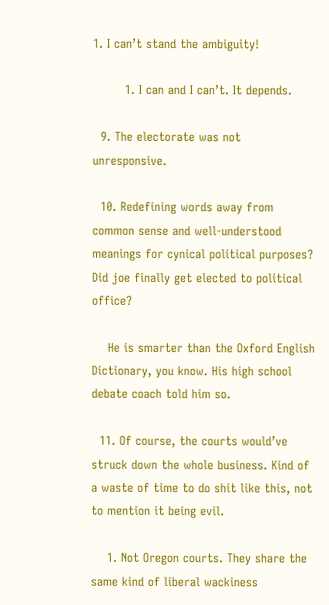1. I can’t stand the ambiguity!

        1. I can and I can’t. It depends.

  9. The electorate was not unresponsive.

  10. Redefining words away from common sense and well-understood meanings for cynical political purposes? Did joe finally get elected to political office?

    He is smarter than the Oxford English Dictionary, you know. His high school debate coach told him so.

  11. Of course, the courts would’ve struck down the whole business. Kind of a waste of time to do shit like this, not to mention it being evil.

    1. Not Oregon courts. They share the same kind of liberal wackiness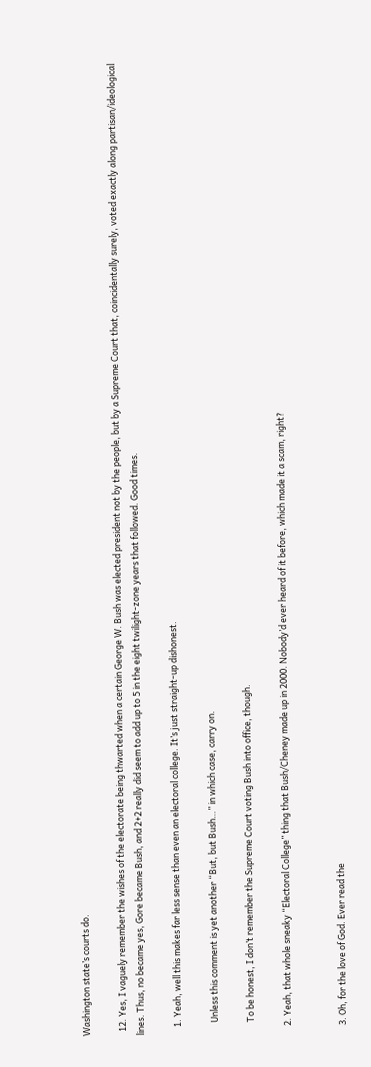Washington state’s courts do.

  12. Yes, I vaguely remember the wishes of the electorate being thwarted when a certain George W. Bush was elected president not by the people, but by a Supreme Court that, coincidentally surely, voted exactly along partisan/ideological lines. Thus, no became yes, Gore became Bush, and 2+2 really did seem to add up to 5 in the eight twilight-zone years that followed. Good times.

    1. Yeah, well this makes far less sense than even an electoral college. It’s just straight-up dishonest.

      Unless this comment is yet another “But, but Bush…” in which case, carry on.

      To be honest, I don’t remember the Supreme Court voting Bush into office, though.

    2. Yeah, that whole sneaky “Electoral College” thing that Bush/Cheney made up in 2000. Nobody’d ever heard of it before, which made it a scam, right?


    3. Oh, for the love of God. Ever read the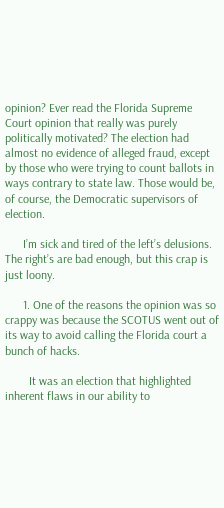opinion? Ever read the Florida Supreme Court opinion that really was purely politically motivated? The election had almost no evidence of alleged fraud, except by those who were trying to count ballots in ways contrary to state law. Those would be, of course, the Democratic supervisors of election.

      I’m sick and tired of the left’s delusions. The right’s are bad enough, but this crap is just loony.

      1. One of the reasons the opinion was so crappy was because the SCOTUS went out of its way to avoid calling the Florida court a bunch of hacks.

        It was an election that highlighted inherent flaws in our ability to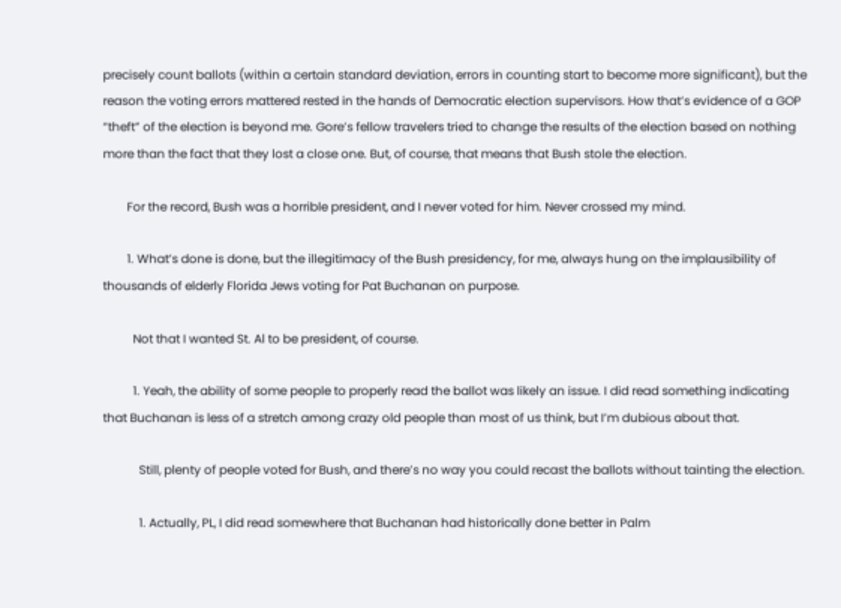precisely count ballots (within a certain standard deviation, errors in counting start to become more significant), but the reason the voting errors mattered rested in the hands of Democratic election supervisors. How that’s evidence of a GOP “theft” of the election is beyond me. Gore’s fellow travelers tried to change the results of the election based on nothing more than the fact that they lost a close one. But, of course, that means that Bush stole the election.

        For the record, Bush was a horrible president, and I never voted for him. Never crossed my mind.

        1. What’s done is done, but the illegitimacy of the Bush presidency, for me, always hung on the implausibility of thousands of elderly Florida Jews voting for Pat Buchanan on purpose.

          Not that I wanted St. Al to be president, of course.

          1. Yeah, the ability of some people to properly read the ballot was likely an issue. I did read something indicating that Buchanan is less of a stretch among crazy old people than most of us think, but I’m dubious about that.

            Still, plenty of people voted for Bush, and there’s no way you could recast the ballots without tainting the election.

            1. Actually, PL, I did read somewhere that Buchanan had historically done better in Palm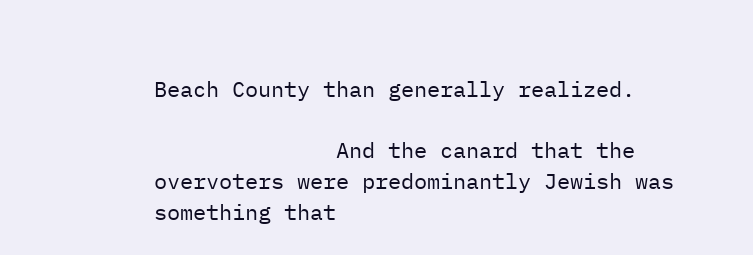Beach County than generally realized.

              And the canard that the overvoters were predominantly Jewish was something that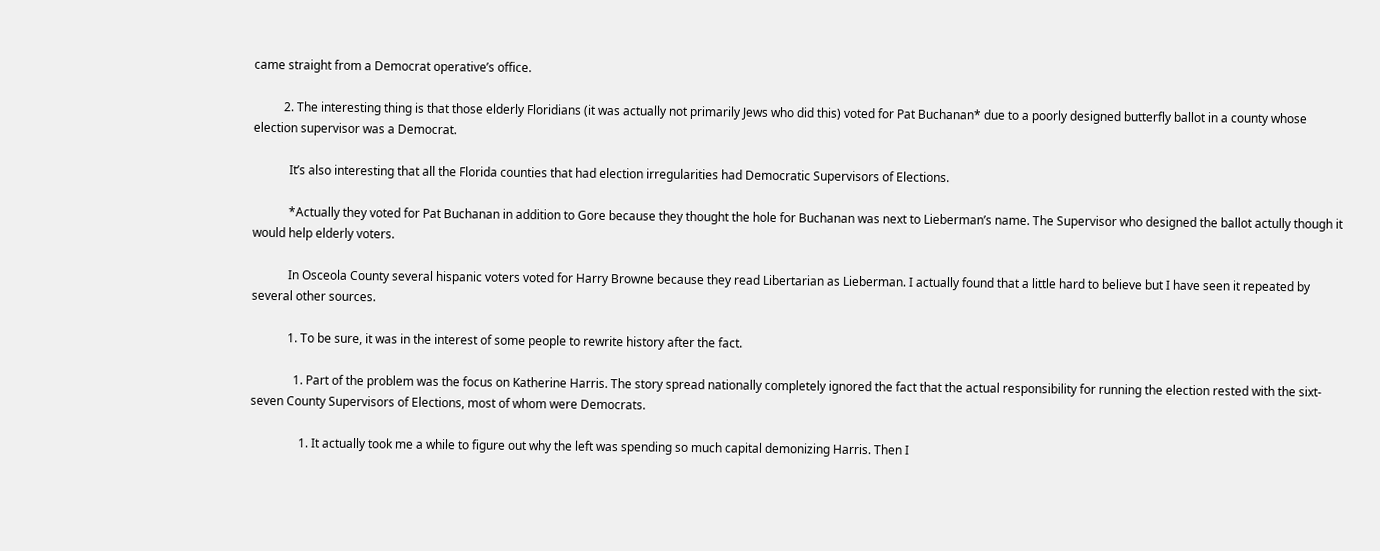came straight from a Democrat operative’s office.

          2. The interesting thing is that those elderly Floridians (it was actually not primarily Jews who did this) voted for Pat Buchanan* due to a poorly designed butterfly ballot in a county whose election supervisor was a Democrat.

            It’s also interesting that all the Florida counties that had election irregularities had Democratic Supervisors of Elections.

            *Actually they voted for Pat Buchanan in addition to Gore because they thought the hole for Buchanan was next to Lieberman’s name. The Supervisor who designed the ballot actully though it would help elderly voters.

            In Osceola County several hispanic voters voted for Harry Browne because they read Libertarian as Lieberman. I actually found that a little hard to believe but I have seen it repeated by several other sources.

            1. To be sure, it was in the interest of some people to rewrite history after the fact.

              1. Part of the problem was the focus on Katherine Harris. The story spread nationally completely ignored the fact that the actual responsibility for running the election rested with the sixt-seven County Supervisors of Elections, most of whom were Democrats.

                1. It actually took me a while to figure out why the left was spending so much capital demonizing Harris. Then I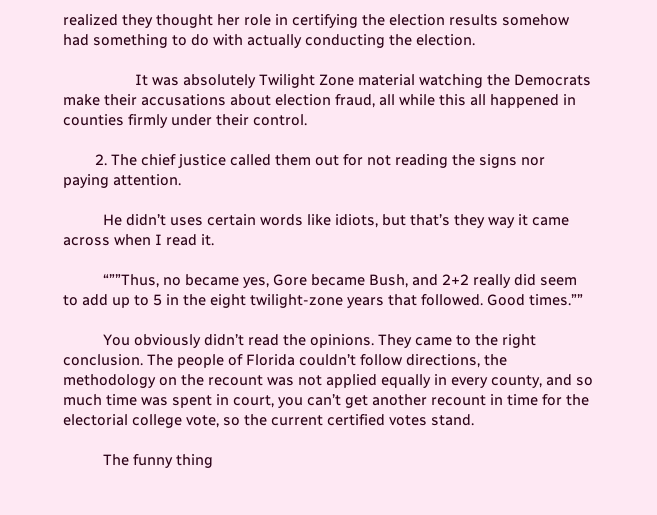realized they thought her role in certifying the election results somehow had something to do with actually conducting the election.

                  It was absolutely Twilight Zone material watching the Democrats make their accusations about election fraud, all while this all happened in counties firmly under their control.

        2. The chief justice called them out for not reading the signs nor paying attention.

          He didn’t uses certain words like idiots, but that’s they way it came across when I read it.

          “””Thus, no became yes, Gore became Bush, and 2+2 really did seem to add up to 5 in the eight twilight-zone years that followed. Good times.””

          You obviously didn’t read the opinions. They came to the right conclusion. The people of Florida couldn’t follow directions, the methodology on the recount was not applied equally in every county, and so much time was spent in court, you can’t get another recount in time for the electorial college vote, so the current certified votes stand.

          The funny thing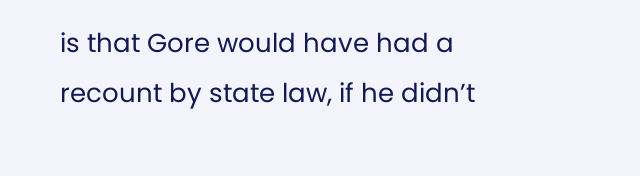is that Gore would have had a recount by state law, if he didn’t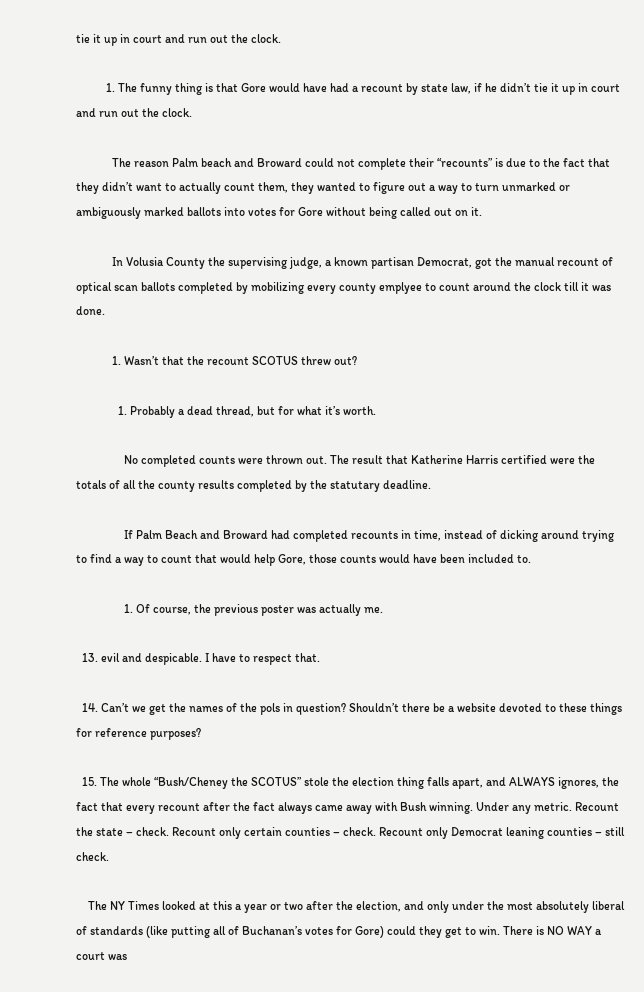tie it up in court and run out the clock.

          1. The funny thing is that Gore would have had a recount by state law, if he didn’t tie it up in court and run out the clock.

            The reason Palm beach and Broward could not complete their “recounts” is due to the fact that they didn’t want to actually count them, they wanted to figure out a way to turn unmarked or ambiguously marked ballots into votes for Gore without being called out on it.

            In Volusia County the supervising judge, a known partisan Democrat, got the manual recount of optical scan ballots completed by mobilizing every county emplyee to count around the clock till it was done.

            1. Wasn’t that the recount SCOTUS threw out?

              1. Probably a dead thread, but for what it’s worth.

                No completed counts were thrown out. The result that Katherine Harris certified were the totals of all the county results completed by the statutary deadline.

                If Palm Beach and Broward had completed recounts in time, instead of dicking around trying to find a way to count that would help Gore, those counts would have been included to.

                1. Of course, the previous poster was actually me.

  13. evil and despicable. I have to respect that.

  14. Can’t we get the names of the pols in question? Shouldn’t there be a website devoted to these things for reference purposes?

  15. The whole “Bush/Cheney the SCOTUS” stole the election thing falls apart, and ALWAYS ignores, the fact that every recount after the fact always came away with Bush winning. Under any metric. Recount the state – check. Recount only certain counties – check. Recount only Democrat leaning counties – still check.

    The NY Times looked at this a year or two after the election, and only under the most absolutely liberal of standards (like putting all of Buchanan’s votes for Gore) could they get to win. There is NO WAY a court was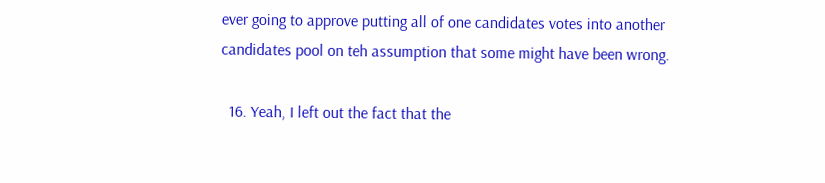ever going to approve putting all of one candidates votes into another candidates pool on teh assumption that some might have been wrong.

  16. Yeah, I left out the fact that the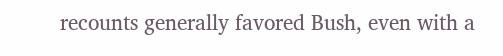recounts generally favored Bush, even with a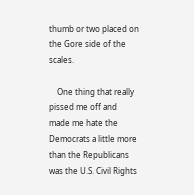thumb or two placed on the Gore side of the scales.

    One thing that really pissed me off and made me hate the Democrats a little more than the Republicans was the U.S. Civil Rights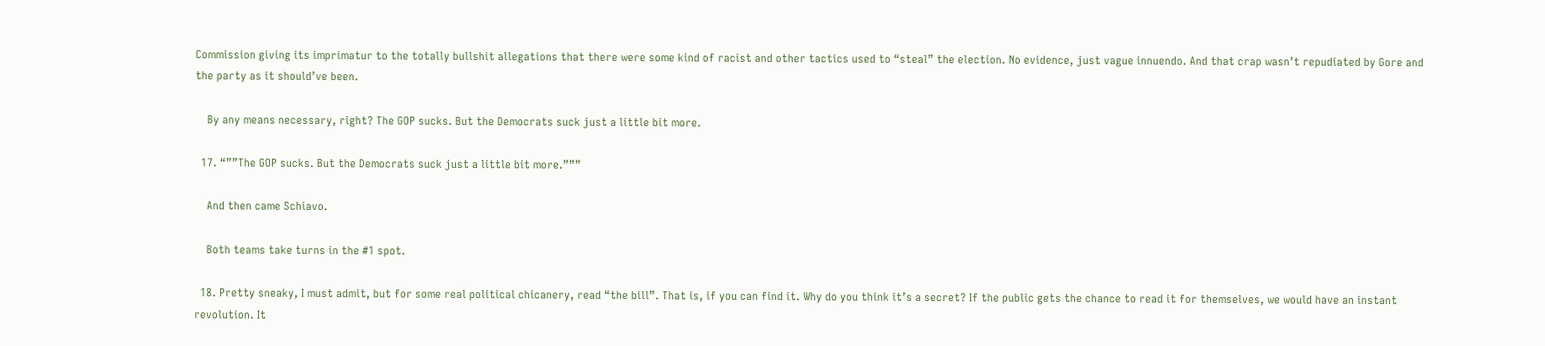Commission giving its imprimatur to the totally bullshit allegations that there were some kind of racist and other tactics used to “steal” the election. No evidence, just vague innuendo. And that crap wasn’t repudiated by Gore and the party as it should’ve been.

    By any means necessary, right? The GOP sucks. But the Democrats suck just a little bit more.

  17. “””The GOP sucks. But the Democrats suck just a little bit more.”””

    And then came Schiavo.

    Both teams take turns in the #1 spot.

  18. Pretty sneaky, I must admit, but for some real political chicanery, read “the bill”. That is, if you can find it. Why do you think it’s a secret? If the public gets the chance to read it for themselves, we would have an instant revolution. It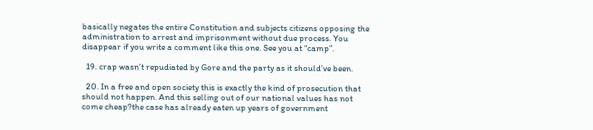basically negates the entire Constitution and subjects citizens opposing the administration to arrest and imprisonment without due process. You disappear if you write a comment like this one. See you at “camp”.

  19. crap wasn’t repudiated by Gore and the party as it should’ve been.

  20. In a free and open society this is exactly the kind of prosecution that should not happen. And this selling out of our national values has not come cheap?the case has already eaten up years of government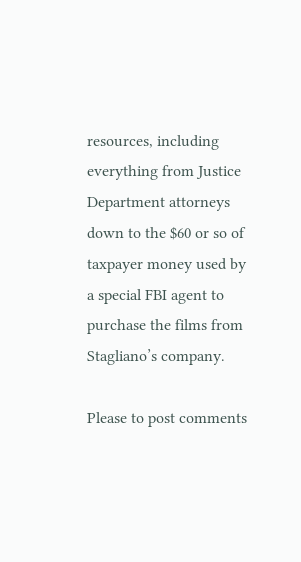resources, including everything from Justice Department attorneys down to the $60 or so of taxpayer money used by a special FBI agent to purchase the films from Stagliano’s company.

Please to post comments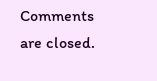Comments are closed.